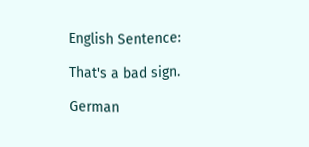English Sentence:

That's a bad sign.

German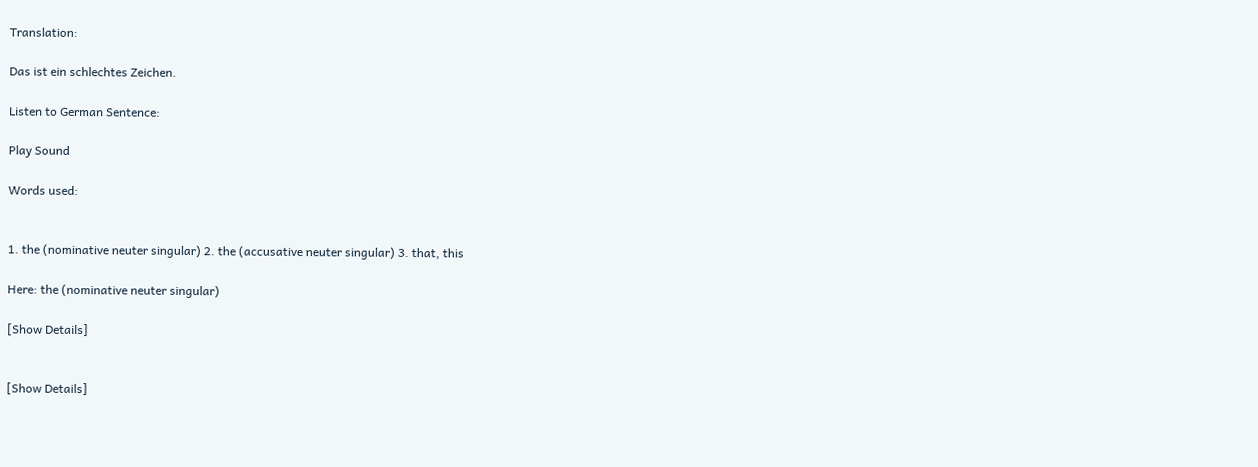Translation:

Das ist ein schlechtes Zeichen.

Listen to German Sentence:

Play Sound

Words used:


1. the (nominative neuter singular) 2. the (accusative neuter singular) 3. that, this

Here: the (nominative neuter singular)

[Show Details]


[Show Details]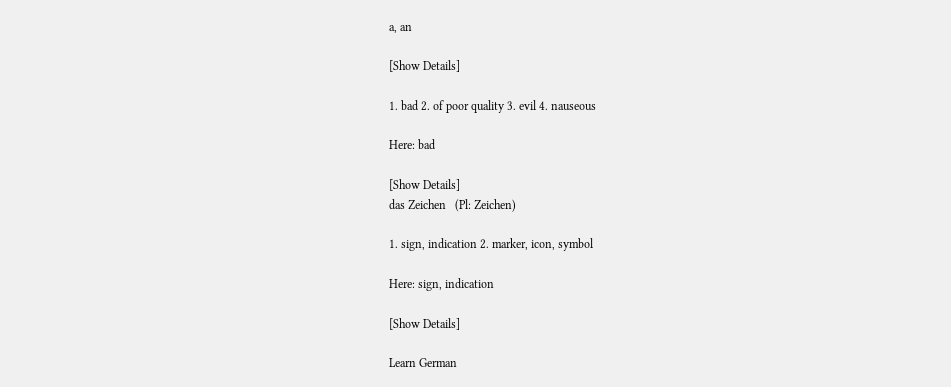a, an

[Show Details]

1. bad 2. of poor quality 3. evil 4. nauseous

Here: bad

[Show Details]
das Zeichen   (Pl: Zeichen)

1. sign, indication 2. marker, icon, symbol

Here: sign, indication

[Show Details]

Learn German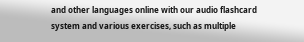and other languages online with our audio flashcard system and various exercises, such as multiple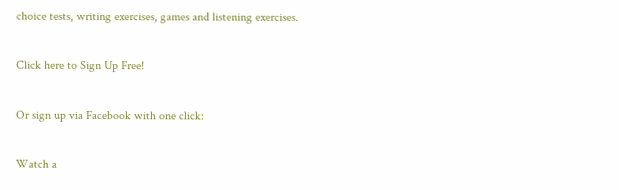choice tests, writing exercises, games and listening exercises.

Click here to Sign Up Free!

Or sign up via Facebook with one click:

Watch a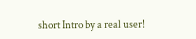short Intro by a real user!